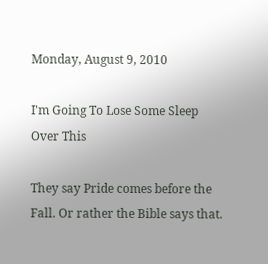Monday, August 9, 2010

I'm Going To Lose Some Sleep Over This

They say Pride comes before the Fall. Or rather the Bible says that.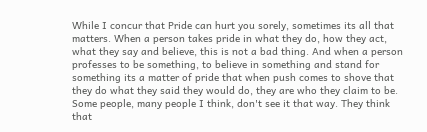While I concur that Pride can hurt you sorely, sometimes its all that matters. When a person takes pride in what they do, how they act, what they say and believe, this is not a bad thing. And when a person professes to be something, to believe in something and stand for something its a matter of pride that when push comes to shove that they do what they said they would do, they are who they claim to be.
Some people, many people I think, don't see it that way. They think that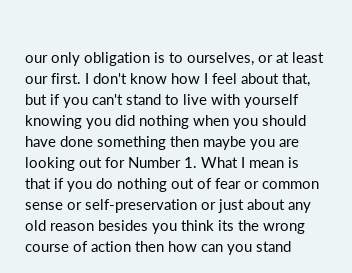our only obligation is to ourselves, or at least our first. I don't know how I feel about that, but if you can't stand to live with yourself knowing you did nothing when you should have done something then maybe you are looking out for Number 1. What I mean is that if you do nothing out of fear or common sense or self-preservation or just about any old reason besides you think its the wrong course of action then how can you stand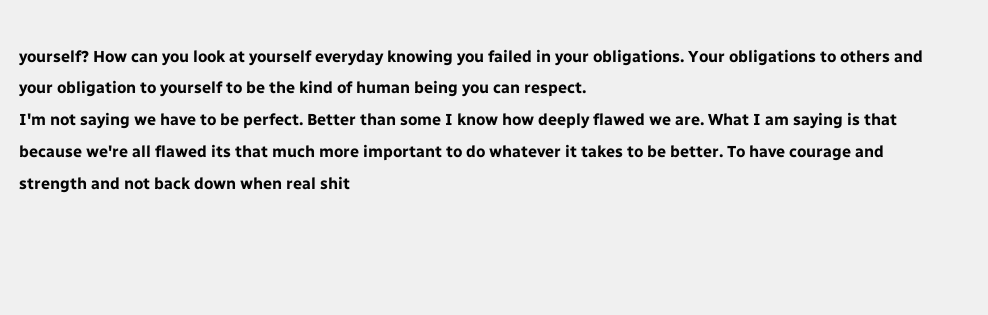yourself? How can you look at yourself everyday knowing you failed in your obligations. Your obligations to others and your obligation to yourself to be the kind of human being you can respect.
I'm not saying we have to be perfect. Better than some I know how deeply flawed we are. What I am saying is that because we're all flawed its that much more important to do whatever it takes to be better. To have courage and strength and not back down when real shit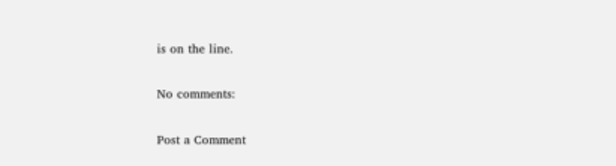is on the line.

No comments:

Post a Comment